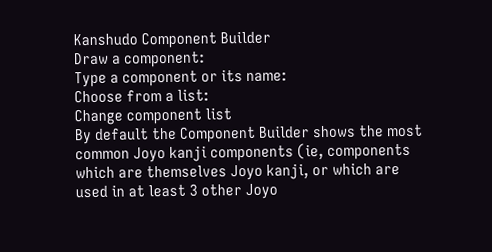Kanshudo Component Builder
Draw a component:
Type a component or its name:
Choose from a list:
Change component list
By default the Component Builder shows the most common Joyo kanji components (ie, components which are themselves Joyo kanji, or which are used in at least 3 other Joyo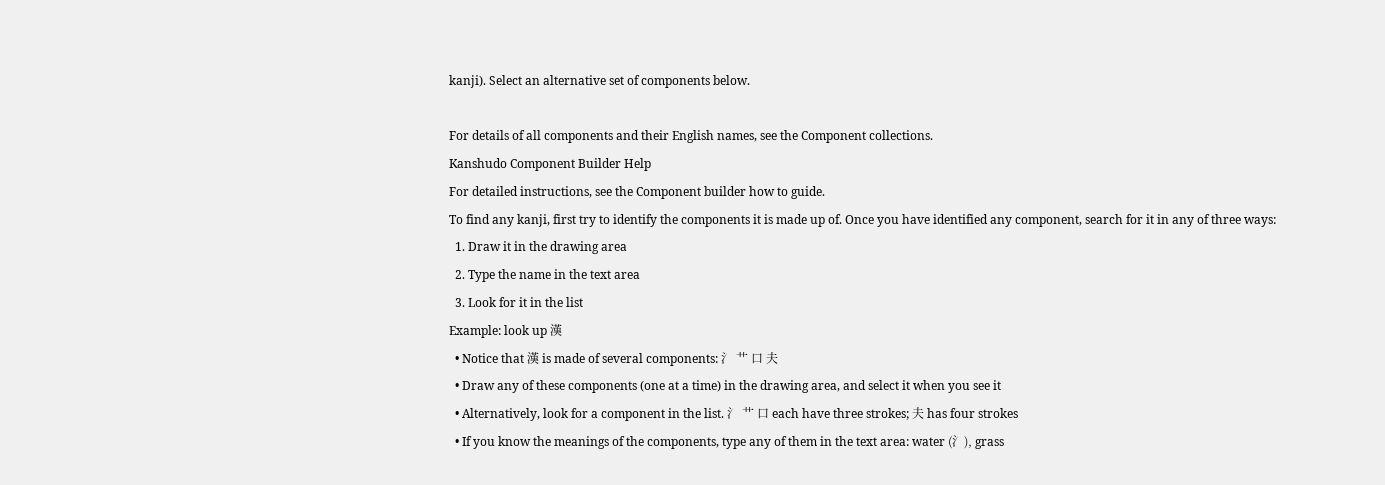kanji). Select an alternative set of components below.

For details of all components and their English names, see the Component collections.
Kanshudo Component Builder Help
For detailed instructions, see the Component builder how to guide.
To find any kanji, first try to identify the components it is made up of. Once you have identified any component, search for it in any of three ways:
  1. Draw it in the drawing area
  2. Type the name in the text area
  3. Look for it in the list
Example: look up 漢
  • Notice that 漢 is made of several components: 氵 艹 口 夫
  • Draw any of these components (one at a time) in the drawing area, and select it when you see it
  • Alternatively, look for a component in the list. 氵 艹 口 each have three strokes; 夫 has four strokes
  • If you know the meanings of the components, type any of them in the text area: water (氵), grass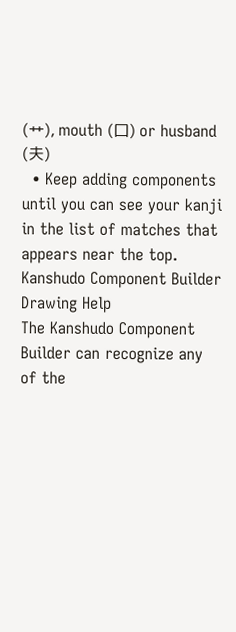(艹), mouth (口) or husband (夫)
  • Keep adding components until you can see your kanji in the list of matches that appears near the top.
Kanshudo Component Builder Drawing Help
The Kanshudo Component Builder can recognize any of the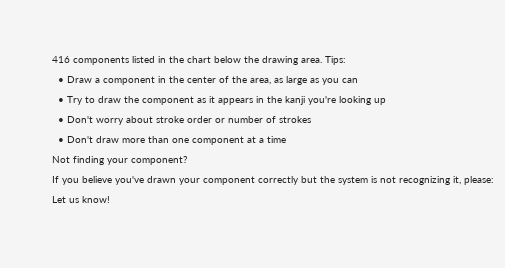416 components listed in the chart below the drawing area. Tips:
  • Draw a component in the center of the area, as large as you can
  • Try to draw the component as it appears in the kanji you're looking up
  • Don't worry about stroke order or number of strokes
  • Don't draw more than one component at a time
Not finding your component?
If you believe you've drawn your component correctly but the system is not recognizing it, please:
Let us know!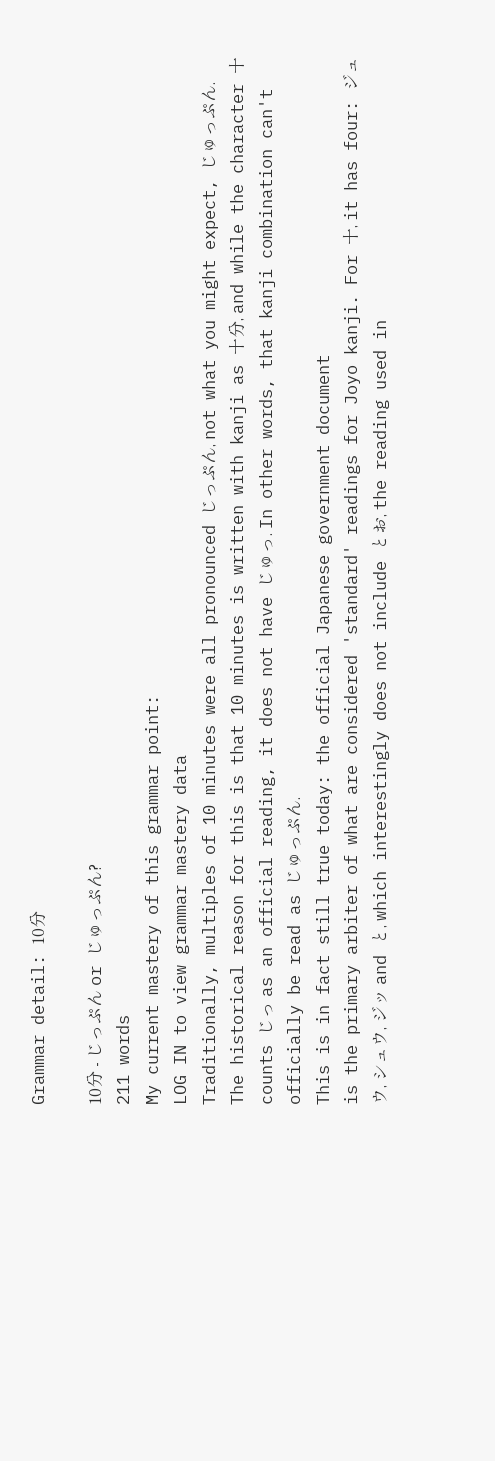Grammar detail: 10分

10分 - じっぷん or じゅっぷん?
211 words
My current mastery of this grammar point:
LOG IN to view grammar mastery data
Traditionally, multiples of 10 minutes were all pronounced じっぷん, not what you might expect, じゅっぷん. The historical reason for this is that 10 minutes is written with kanji as 十分, and while the character 十 counts じっ as an official reading, it does not have じゅっ. In other words, that kanji combination can't officially be read as じゅっぷん.
This is in fact still true today: the official Japanese government document
is the primary arbiter of what are considered 'standard' readings for Joyo kanji. For 十, it has four: ジュウ, シュウ, ジッ and と, which interestingly does not include とお, the reading used in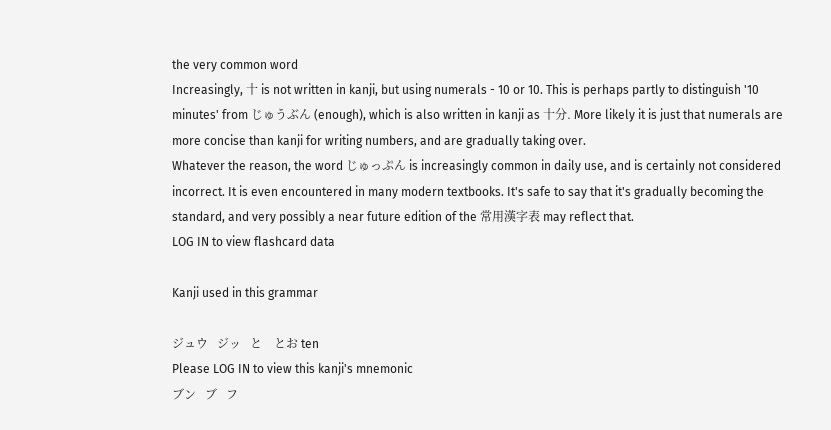the very common word
Increasingly, 十 is not written in kanji, but using numerals - 10 or 10. This is perhaps partly to distinguish '10 minutes' from じゅうぶん (enough), which is also written in kanji as 十分. More likely it is just that numerals are more concise than kanji for writing numbers, and are gradually taking over.
Whatever the reason, the word じゅっぷん is increasingly common in daily use, and is certainly not considered incorrect. It is even encountered in many modern textbooks. It's safe to say that it's gradually becoming the standard, and very possibly a near future edition of the 常用漢字表 may reflect that.
LOG IN to view flashcard data

Kanji used in this grammar

ジュウ   ジッ   と    とお ten
Please LOG IN to view this kanji's mnemonic
ブン   ブ   フ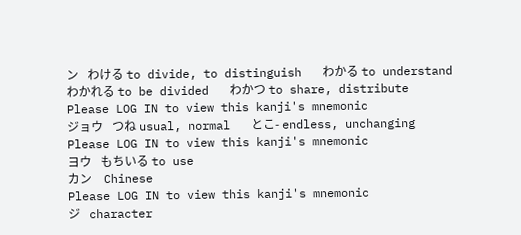ン   わける to divide, to distinguish   わかる to understand   わかれる to be divided   わかつ to share, distribute
Please LOG IN to view this kanji's mnemonic
ジョウ   つね usual, normal   とこ- endless, unchanging
Please LOG IN to view this kanji's mnemonic
ヨウ   もちいる to use
カン    Chinese
Please LOG IN to view this kanji's mnemonic
ジ   character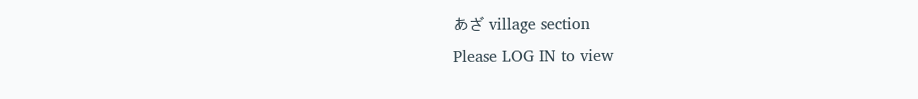あざ village section
Please LOG IN to view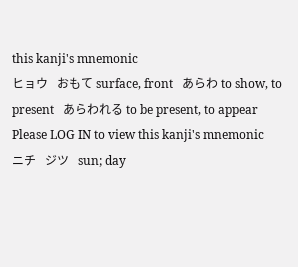this kanji's mnemonic
ヒョウ   おもて surface, front   あらわ to show, to present   あらわれる to be present, to appear
Please LOG IN to view this kanji's mnemonic
ニチ   ジツ   sun; day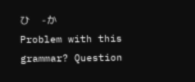ひ    -か
Problem with this grammar? Question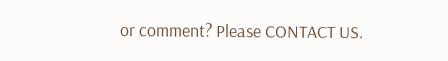or comment? Please CONTACT US.